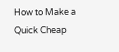How to Make a Quick Cheap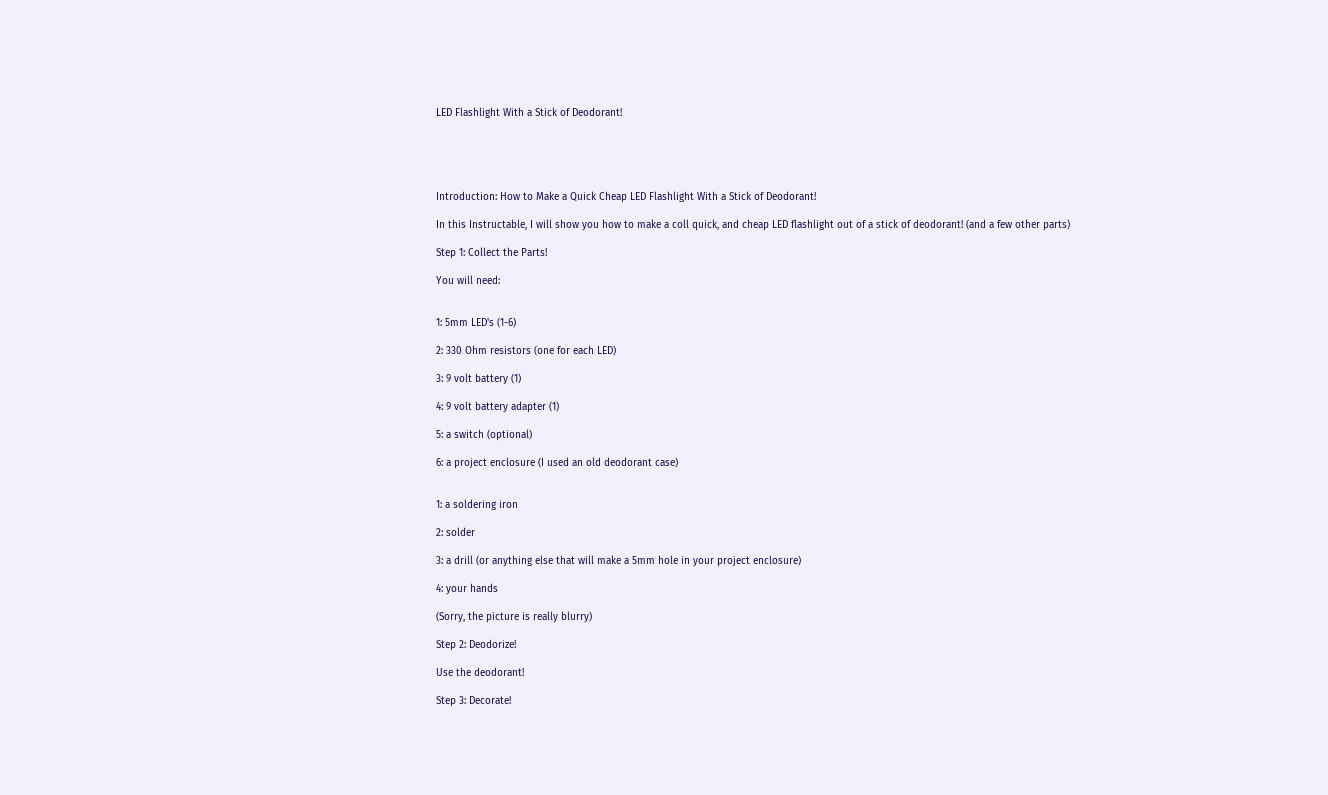LED Flashlight With a Stick of Deodorant!





Introduction: How to Make a Quick Cheap LED Flashlight With a Stick of Deodorant!

In this Instructable, I will show you how to make a coll quick, and cheap LED flashlight out of a stick of deodorant! (and a few other parts)

Step 1: Collect the Parts!

You will need:


1: 5mm LED's (1-6)

2: 330 Ohm resistors (one for each LED)

3: 9 volt battery (1)

4: 9 volt battery adapter (1)

5: a switch (optional)

6: a project enclosure (I used an old deodorant case)


1: a soldering iron

2: solder

3: a drill (or anything else that will make a 5mm hole in your project enclosure)

4: your hands

(Sorry, the picture is really blurry)

Step 2: Deodorize!

Use the deodorant!

Step 3: Decorate!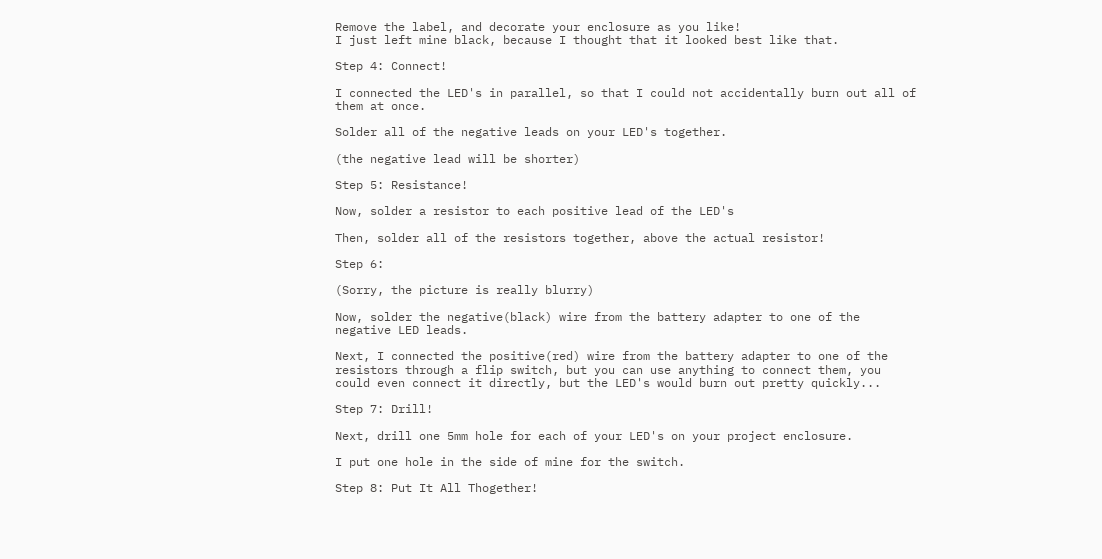Remove the label, and decorate your enclosure as you like!
I just left mine black, because I thought that it looked best like that.

Step 4: Connect!

I connected the LED's in parallel, so that I could not accidentally burn out all of them at once.

Solder all of the negative leads on your LED's together.

(the negative lead will be shorter)

Step 5: Resistance!

Now, solder a resistor to each positive lead of the LED's

Then, solder all of the resistors together, above the actual resistor!

Step 6:

(Sorry, the picture is really blurry)

Now, solder the negative(black) wire from the battery adapter to one of the negative LED leads.

Next, I connected the positive(red) wire from the battery adapter to one of the resistors through a flip switch, but you can use anything to connect them, you could even connect it directly, but the LED's would burn out pretty quickly...

Step 7: Drill!

Next, drill one 5mm hole for each of your LED's on your project enclosure.

I put one hole in the side of mine for the switch.

Step 8: Put It All Thogether!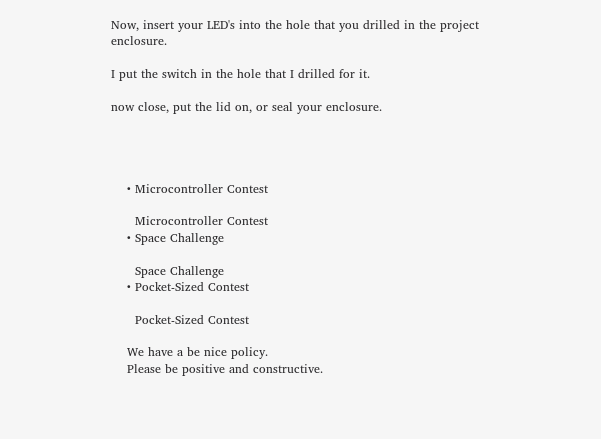Now, insert your LED's into the hole that you drilled in the project enclosure.

I put the switch in the hole that I drilled for it.

now close, put the lid on, or seal your enclosure.




    • Microcontroller Contest

      Microcontroller Contest
    • Space Challenge

      Space Challenge
    • Pocket-Sized Contest

      Pocket-Sized Contest

    We have a be nice policy.
    Please be positive and constructive.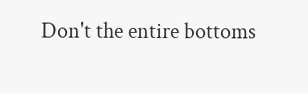Don't the entire bottoms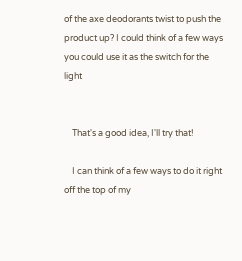of the axe deodorants twist to push the product up? I could think of a few ways you could use it as the switch for the light


    That's a good idea, I'll try that!

    I can think of a few ways to do it right off the top of my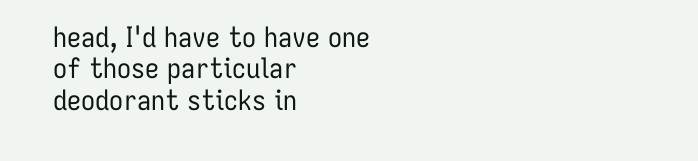head, I'd have to have one of those particular deodorant sticks in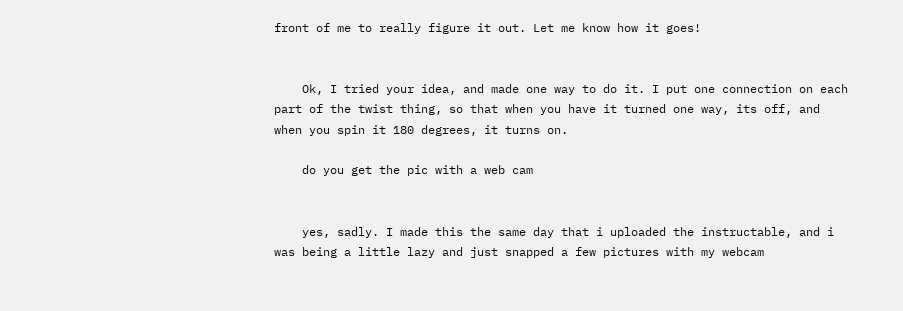front of me to really figure it out. Let me know how it goes!


    Ok, I tried your idea, and made one way to do it. I put one connection on each part of the twist thing, so that when you have it turned one way, its off, and when you spin it 180 degrees, it turns on.

    do you get the pic with a web cam


    yes, sadly. I made this the same day that i uploaded the instructable, and i was being a little lazy and just snapped a few pictures with my webcam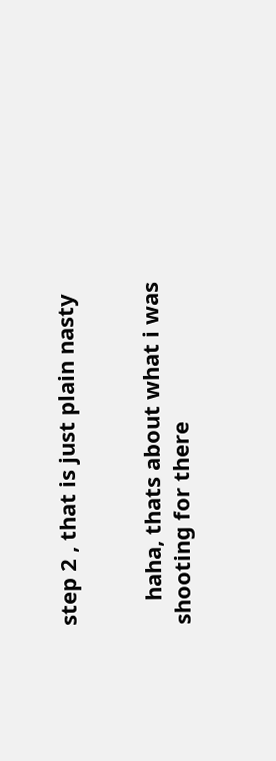step 2 , that is just plain nasty


    haha, thats about what i was shooting for there